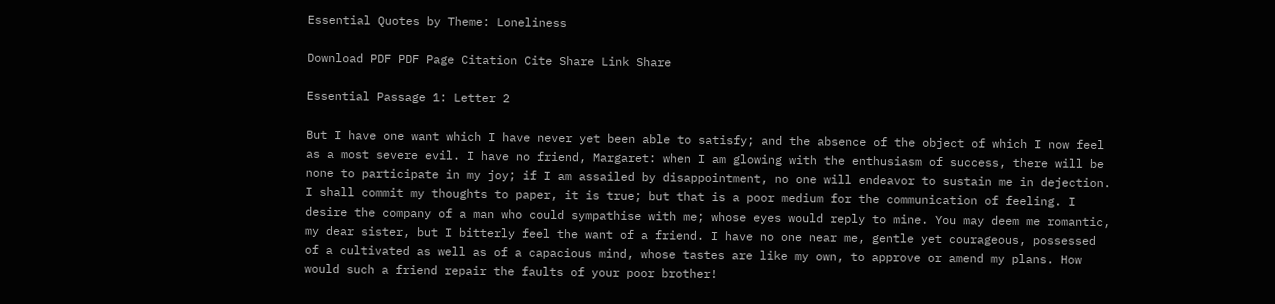Essential Quotes by Theme: Loneliness

Download PDF PDF Page Citation Cite Share Link Share

Essential Passage 1: Letter 2

But I have one want which I have never yet been able to satisfy; and the absence of the object of which I now feel as a most severe evil. I have no friend, Margaret: when I am glowing with the enthusiasm of success, there will be none to participate in my joy; if I am assailed by disappointment, no one will endeavor to sustain me in dejection. I shall commit my thoughts to paper, it is true; but that is a poor medium for the communication of feeling. I desire the company of a man who could sympathise with me; whose eyes would reply to mine. You may deem me romantic, my dear sister, but I bitterly feel the want of a friend. I have no one near me, gentle yet courageous, possessed of a cultivated as well as of a capacious mind, whose tastes are like my own, to approve or amend my plans. How would such a friend repair the faults of your poor brother!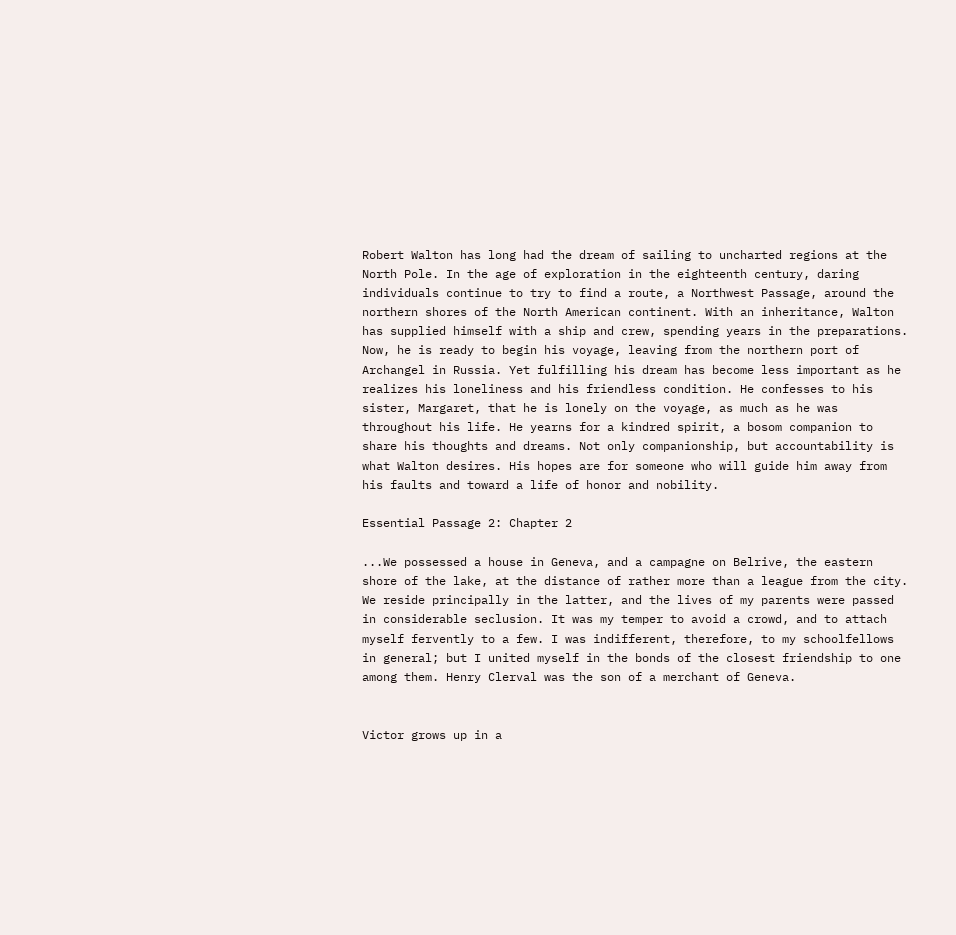Robert Walton has long had the dream of sailing to uncharted regions at the North Pole. In the age of exploration in the eighteenth century, daring individuals continue to try to find a route, a Northwest Passage, around the northern shores of the North American continent. With an inheritance, Walton has supplied himself with a ship and crew, spending years in the preparations. Now, he is ready to begin his voyage, leaving from the northern port of Archangel in Russia. Yet fulfilling his dream has become less important as he realizes his loneliness and his friendless condition. He confesses to his sister, Margaret, that he is lonely on the voyage, as much as he was throughout his life. He yearns for a kindred spirit, a bosom companion to share his thoughts and dreams. Not only companionship, but accountability is what Walton desires. His hopes are for someone who will guide him away from his faults and toward a life of honor and nobility.

Essential Passage 2: Chapter 2

...We possessed a house in Geneva, and a campagne on Belrive, the eastern shore of the lake, at the distance of rather more than a league from the city. We reside principally in the latter, and the lives of my parents were passed in considerable seclusion. It was my temper to avoid a crowd, and to attach myself fervently to a few. I was indifferent, therefore, to my schoolfellows in general; but I united myself in the bonds of the closest friendship to one among them. Henry Clerval was the son of a merchant of Geneva.


Victor grows up in a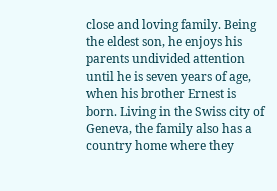close and loving family. Being the eldest son, he enjoys his parents undivided attention until he is seven years of age, when his brother Ernest is born. Living in the Swiss city of Geneva, the family also has a country home where they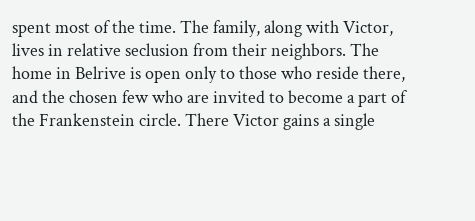spent most of the time. The family, along with Victor, lives in relative seclusion from their neighbors. The home in Belrive is open only to those who reside there, and the chosen few who are invited to become a part of the Frankenstein circle. There Victor gains a single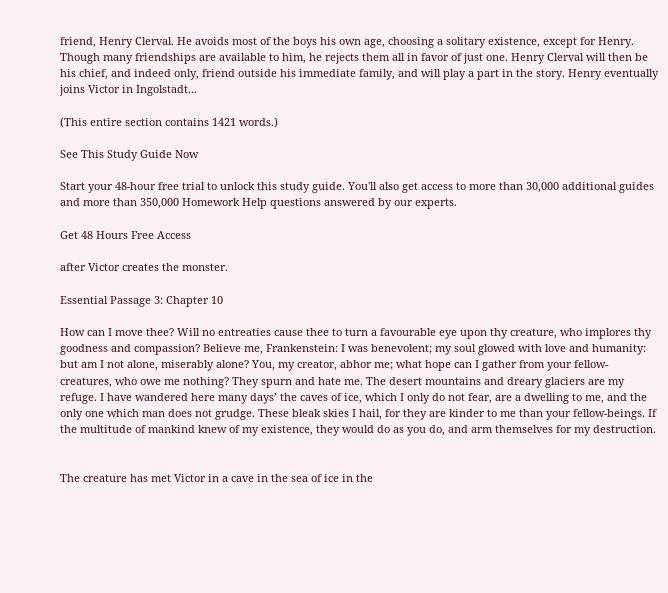friend, Henry Clerval. He avoids most of the boys his own age, choosing a solitary existence, except for Henry. Though many friendships are available to him, he rejects them all in favor of just one. Henry Clerval will then be his chief, and indeed only, friend outside his immediate family, and will play a part in the story. Henry eventually joins Victor in Ingolstadt...

(This entire section contains 1421 words.)

See This Study Guide Now

Start your 48-hour free trial to unlock this study guide. You'll also get access to more than 30,000 additional guides and more than 350,000 Homework Help questions answered by our experts.

Get 48 Hours Free Access

after Victor creates the monster.

Essential Passage 3: Chapter 10

How can I move thee? Will no entreaties cause thee to turn a favourable eye upon thy creature, who implores thy goodness and compassion? Believe me, Frankenstein: I was benevolent; my soul glowed with love and humanity: but am I not alone, miserably alone? You, my creator, abhor me; what hope can I gather from your fellow-creatures, who owe me nothing? They spurn and hate me. The desert mountains and dreary glaciers are my refuge. I have wandered here many days’ the caves of ice, which I only do not fear, are a dwelling to me, and the only one which man does not grudge. These bleak skies I hail, for they are kinder to me than your fellow-beings. If the multitude of mankind knew of my existence, they would do as you do, and arm themselves for my destruction.


The creature has met Victor in a cave in the sea of ice in the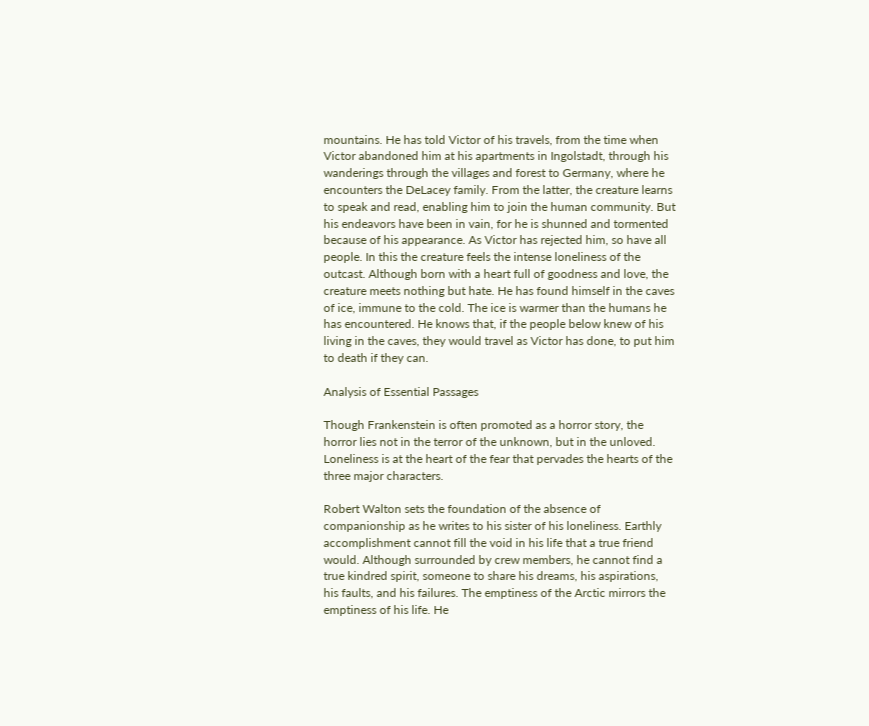mountains. He has told Victor of his travels, from the time when Victor abandoned him at his apartments in Ingolstadt, through his wanderings through the villages and forest to Germany, where he encounters the DeLacey family. From the latter, the creature learns to speak and read, enabling him to join the human community. But his endeavors have been in vain, for he is shunned and tormented because of his appearance. As Victor has rejected him, so have all people. In this the creature feels the intense loneliness of the outcast. Although born with a heart full of goodness and love, the creature meets nothing but hate. He has found himself in the caves of ice, immune to the cold. The ice is warmer than the humans he has encountered. He knows that, if the people below knew of his living in the caves, they would travel as Victor has done, to put him to death if they can.

Analysis of Essential Passages

Though Frankenstein is often promoted as a horror story, the horror lies not in the terror of the unknown, but in the unloved. Loneliness is at the heart of the fear that pervades the hearts of the three major characters.

Robert Walton sets the foundation of the absence of companionship as he writes to his sister of his loneliness. Earthly accomplishment cannot fill the void in his life that a true friend would. Although surrounded by crew members, he cannot find a true kindred spirit, someone to share his dreams, his aspirations, his faults, and his failures. The emptiness of the Arctic mirrors the emptiness of his life. He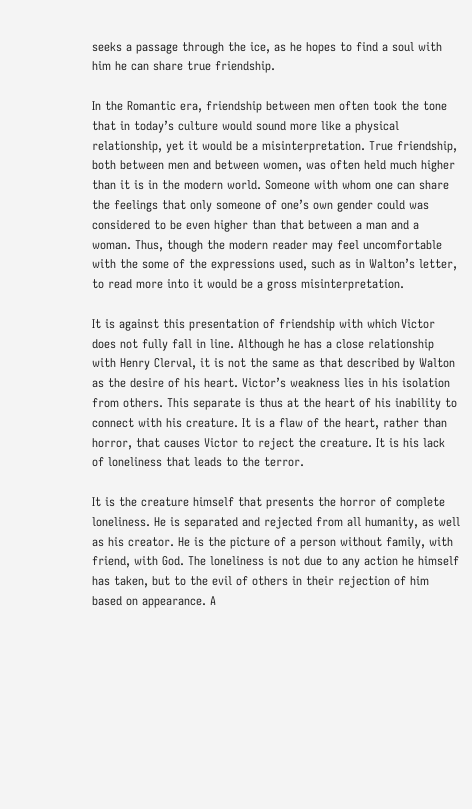seeks a passage through the ice, as he hopes to find a soul with him he can share true friendship.

In the Romantic era, friendship between men often took the tone that in today’s culture would sound more like a physical relationship, yet it would be a misinterpretation. True friendship, both between men and between women, was often held much higher than it is in the modern world. Someone with whom one can share the feelings that only someone of one’s own gender could was considered to be even higher than that between a man and a woman. Thus, though the modern reader may feel uncomfortable with the some of the expressions used, such as in Walton’s letter, to read more into it would be a gross misinterpretation.

It is against this presentation of friendship with which Victor does not fully fall in line. Although he has a close relationship with Henry Clerval, it is not the same as that described by Walton as the desire of his heart. Victor’s weakness lies in his isolation from others. This separate is thus at the heart of his inability to connect with his creature. It is a flaw of the heart, rather than horror, that causes Victor to reject the creature. It is his lack of loneliness that leads to the terror.

It is the creature himself that presents the horror of complete loneliness. He is separated and rejected from all humanity, as well as his creator. He is the picture of a person without family, with friend, with God. The loneliness is not due to any action he himself has taken, but to the evil of others in their rejection of him based on appearance. A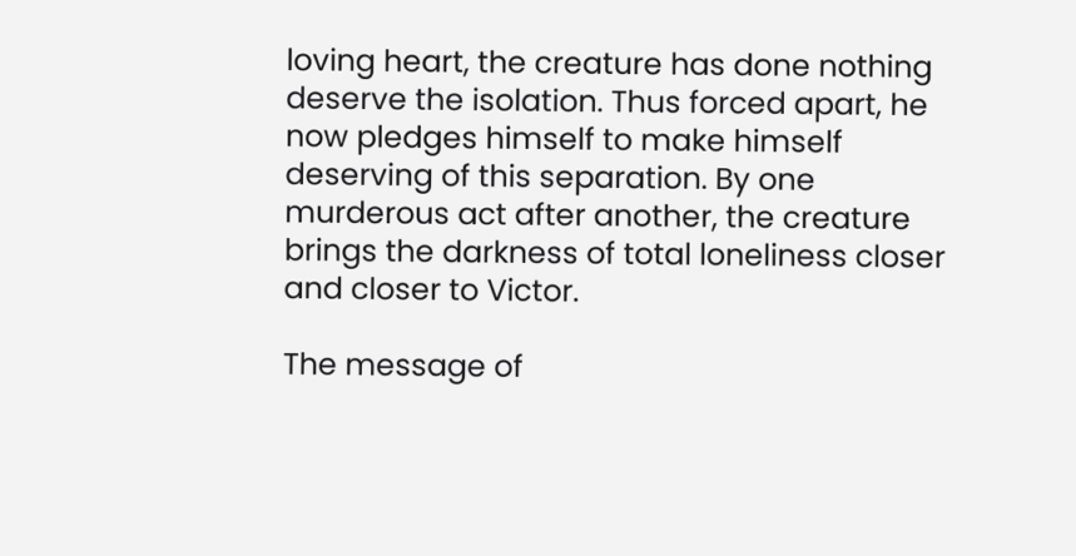loving heart, the creature has done nothing deserve the isolation. Thus forced apart, he now pledges himself to make himself deserving of this separation. By one murderous act after another, the creature brings the darkness of total loneliness closer and closer to Victor.

The message of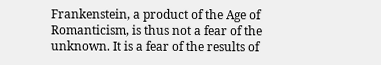Frankenstein, a product of the Age of Romanticism, is thus not a fear of the unknown. It is a fear of the results of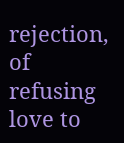rejection, of refusing love to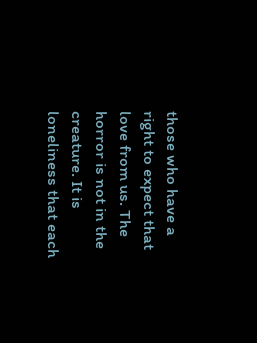those who have a right to expect that love from us. The horror is not in the creature. It is loneliness that each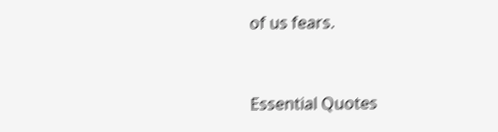of us fears.


Essential Quotes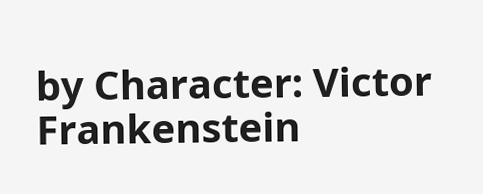by Character: Victor Frankenstein